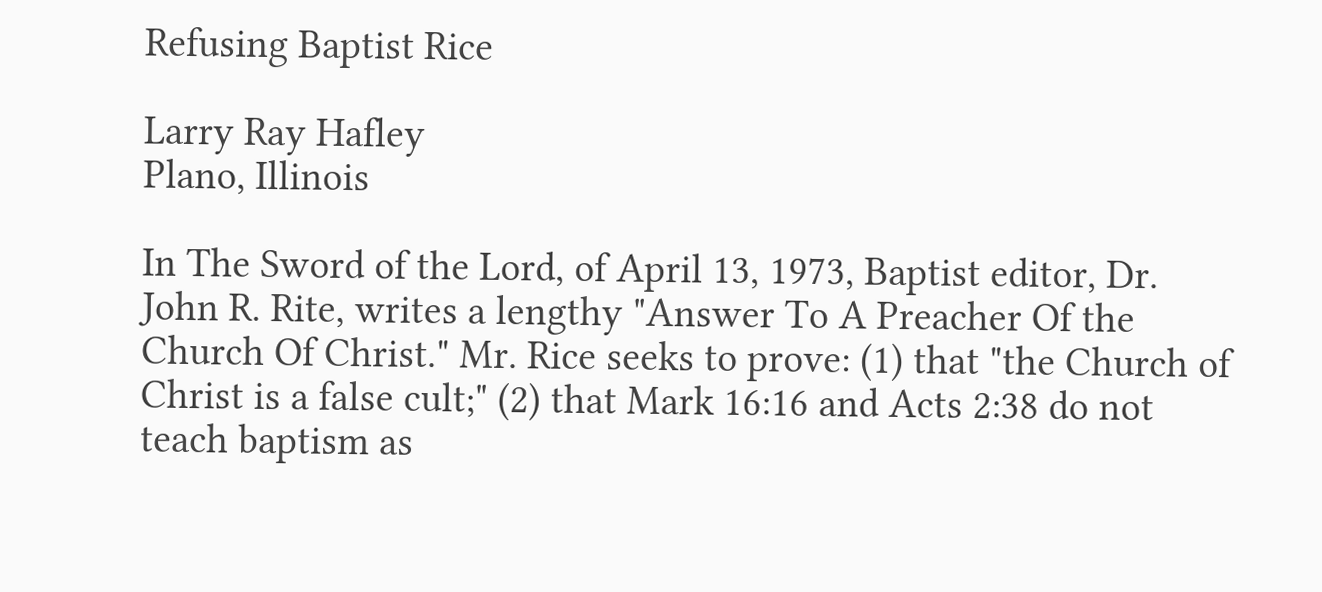Refusing Baptist Rice

Larry Ray Hafley
Plano, Illinois

In The Sword of the Lord, of April 13, 1973, Baptist editor, Dr. John R. Rite, writes a lengthy "Answer To A Preacher Of the Church Of Christ." Mr. Rice seeks to prove: (1) that "the Church of Christ is a false cult;" (2) that Mark 16:16 and Acts 2:38 do not teach baptism as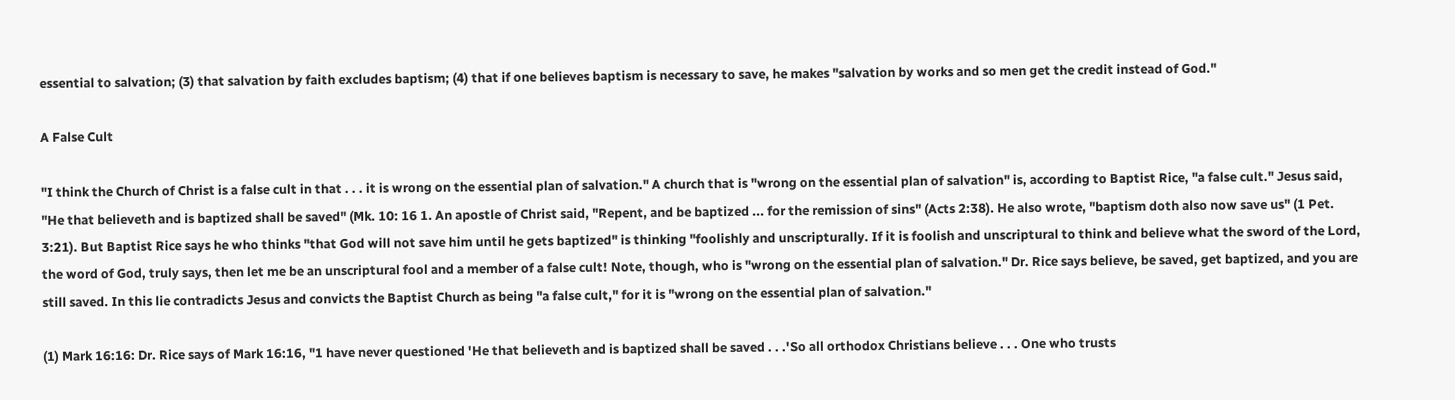essential to salvation; (3) that salvation by faith excludes baptism; (4) that if one believes baptism is necessary to save, he makes "salvation by works and so men get the credit instead of God."

A False Cult

"I think the Church of Christ is a false cult in that . . . it is wrong on the essential plan of salvation." A church that is "wrong on the essential plan of salvation" is, according to Baptist Rice, "a false cult." Jesus said, "He that believeth and is baptized shall be saved" (Mk. 10: 16 1. An apostle of Christ said, "Repent, and be baptized ... for the remission of sins" (Acts 2:38). He also wrote, "baptism doth also now save us" (1 Pet. 3:21). But Baptist Rice says he who thinks "that God will not save him until he gets baptized" is thinking "foolishly and unscripturally. If it is foolish and unscriptural to think and believe what the sword of the Lord, the word of God, truly says, then let me be an unscriptural fool and a member of a false cult! Note, though, who is "wrong on the essential plan of salvation." Dr. Rice says believe, be saved, get baptized, and you are still saved. In this lie contradicts Jesus and convicts the Baptist Church as being "a false cult," for it is "wrong on the essential plan of salvation."

(1) Mark 16:16: Dr. Rice says of Mark 16:16, "1 have never questioned 'He that believeth and is baptized shall be saved . . .'So all orthodox Christians believe . . . One who trusts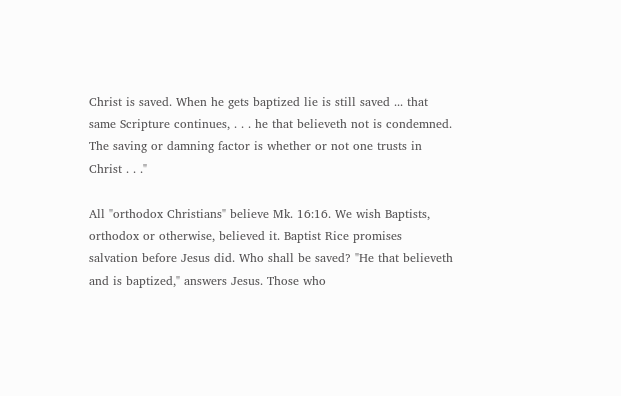Christ is saved. When he gets baptized lie is still saved ... that same Scripture continues, . . . he that believeth not is condemned. The saving or damning factor is whether or not one trusts in Christ . . ."

All "orthodox Christians" believe Mk. 16:16. We wish Baptists, orthodox or otherwise, believed it. Baptist Rice promises salvation before Jesus did. Who shall be saved? "He that believeth and is baptized," answers Jesus. Those who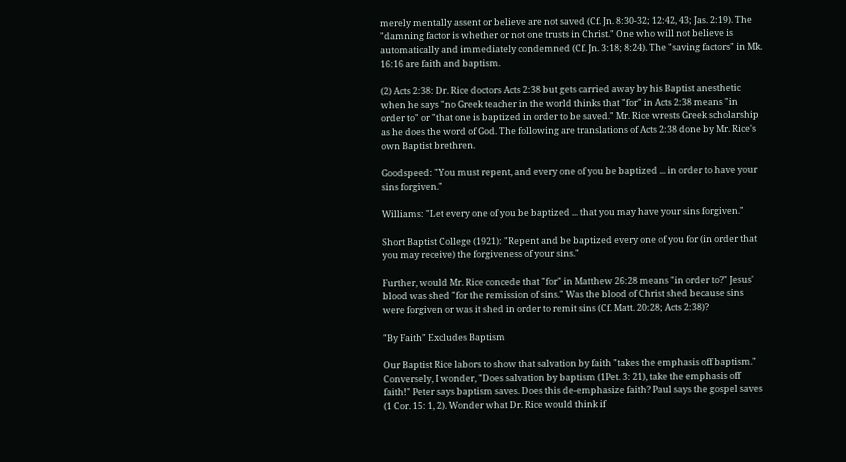merely mentally assent or believe are not saved (Cf. Jn. 8:30-32; 12:42, 43; Jas. 2:19). The "damning factor is whether or not one trusts in Christ." One who will not believe is automatically and immediately condemned (Cf. Jn. 3:18; 8:24). The "saving factors" in Mk. 16:16 are faith and baptism.

(2) Acts 2:38: Dr. Rice doctors Acts 2:38 but gets carried away by his Baptist anesthetic when he says "no Greek teacher in the world thinks that "for" in Acts 2:38 means "in order to" or "that one is baptized in order to be saved." Mr. Rice wrests Greek scholarship as he does the word of God. The following are translations of Acts 2:38 done by Mr. Rice's own Baptist brethren.

Goodspeed: "You must repent, and every one of you be baptized ... in order to have your sins forgiven."

Williams: "Let every one of you be baptized ... that you may have your sins forgiven."

Short Baptist College (1921): "Repent and be baptized every one of you for (in order that you may receive) the forgiveness of your sins."

Further, would Mr. Rice concede that "for" in Matthew 26:28 means "in order to?" Jesus' blood was shed "for the remission of sins." Was the blood of Christ shed because sins were forgiven or was it shed in order to remit sins (Cf. Matt. 20:28; Acts 2:38)?

"By Faith" Excludes Baptism

Our Baptist Rice labors to show that salvation by faith "takes the emphasis off baptism." Conversely, I wonder, "Does salvation by baptism (1Pet. 3: 21), take the emphasis off faith!" Peter says baptism saves. Does this de-emphasize faith? Paul says the gospel saves (1 Cor. 15: 1, 2). Wonder what Dr. Rice would think if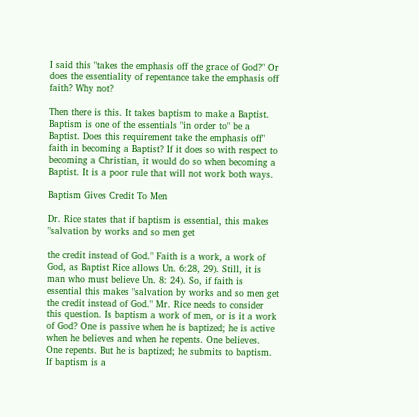I said this "takes the emphasis off the grace of God?" Or does the essentiality of repentance take the emphasis off faith? Why not?

Then there is this. It takes baptism to make a Baptist. Baptism is one of the essentials "in order to" be a Baptist. Does this requirement take the emphasis off" faith in becoming a Baptist? If it does so with respect to becoming a Christian, it would do so when becoming a Baptist. It is a poor rule that will not work both ways.

Baptism Gives Credit To Men

Dr. Rice states that if baptism is essential, this makes "salvation by works and so men get

the credit instead of God." Faith is a work, a work of God, as Baptist Rice allows Un. 6:28, 29). Still, it is man who must believe Un. 8: 24). So, if faith is essential this makes "salvation by works and so men get the credit instead of God." Mr. Rice needs to consider this question. Is baptism a work of men, or is it a work of God? One is passive when he is baptized; he is active when he believes and when he repents. One believes. One repents. But he is baptized; he submits to baptism. If baptism is a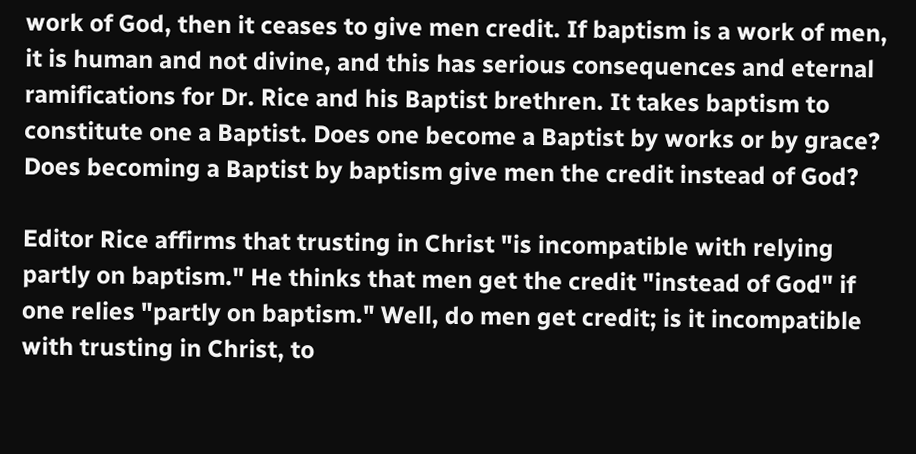work of God, then it ceases to give men credit. If baptism is a work of men, it is human and not divine, and this has serious consequences and eternal ramifications for Dr. Rice and his Baptist brethren. It takes baptism to constitute one a Baptist. Does one become a Baptist by works or by grace? Does becoming a Baptist by baptism give men the credit instead of God?

Editor Rice affirms that trusting in Christ "is incompatible with relying partly on baptism." He thinks that men get the credit "instead of God" if one relies "partly on baptism." Well, do men get credit; is it incompatible with trusting in Christ, to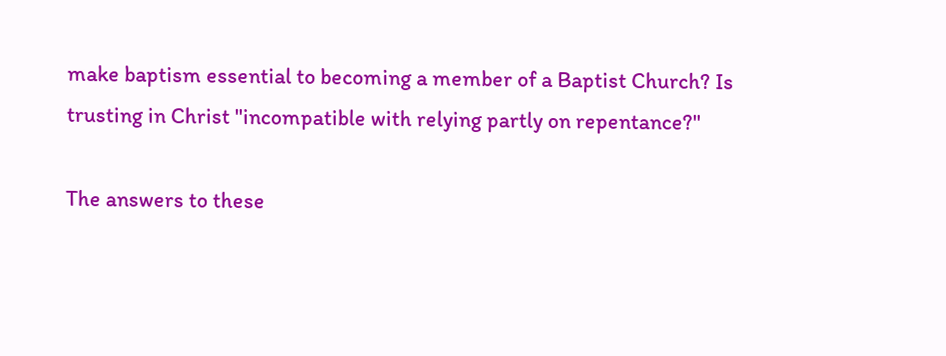make baptism essential to becoming a member of a Baptist Church? Is trusting in Christ "incompatible with relying partly on repentance?"

The answers to these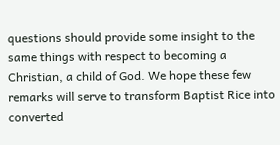questions should provide some insight to the same things with respect to becoming a Christian, a child of God. We hope these few remarks will serve to transform Baptist Rice into converted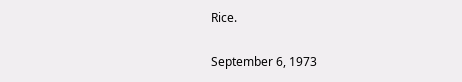Rice.

September 6, 1973